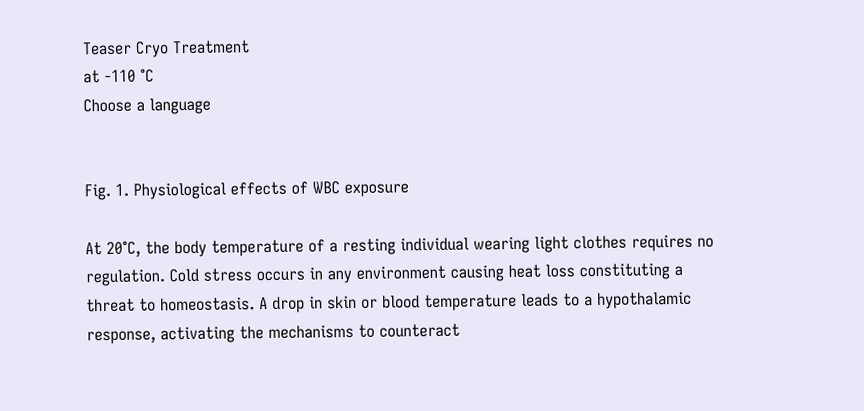Teaser Cryo Treatment
at -110 °C
Choose a language


Fig. 1. Physiological effects of WBC exposure

At 20°C, the body temperature of a resting individual wearing light clothes requires no regulation. Cold stress occurs in any environment causing heat loss constituting a threat to homeostasis. A drop in skin or blood temperature leads to a hypothalamic response, activating the mechanisms to counteract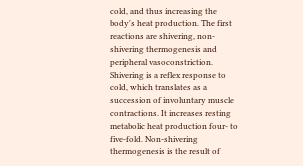cold, and thus increasing the body's heat production. The first reactions are shivering, non-shivering thermogenesis and peripheral vasoconstriction. Shivering is a reflex response to cold, which translates as a succession of involuntary muscle contractions. It increases resting metabolic heat production four- to five-fold. Non-shivering thermogenesis is the result of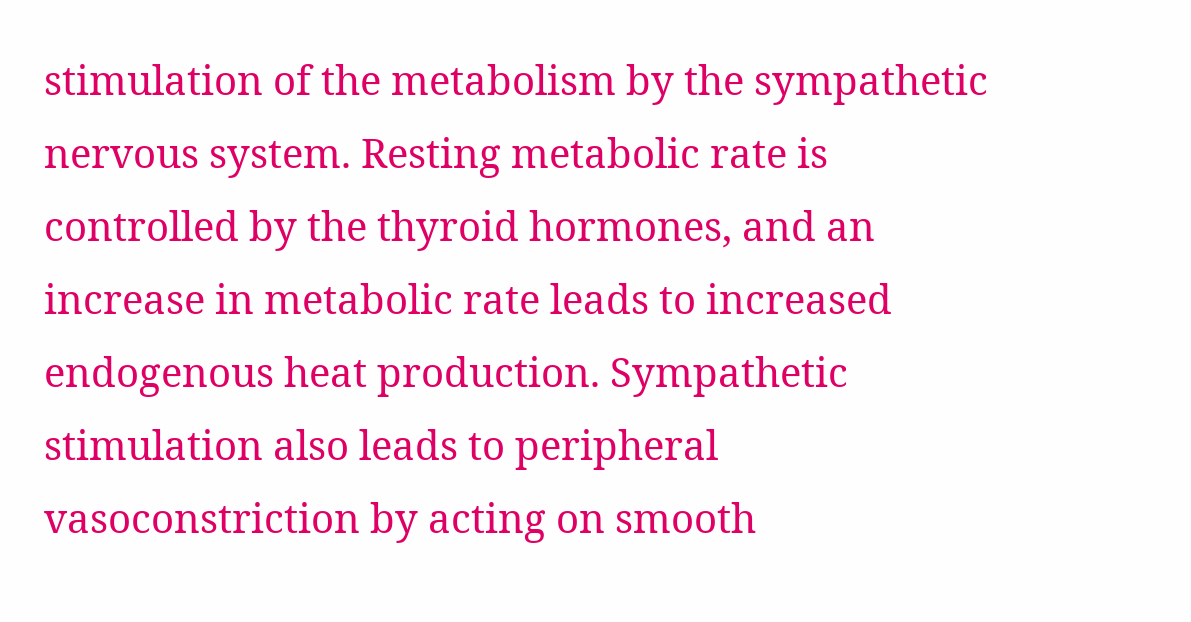stimulation of the metabolism by the sympathetic nervous system. Resting metabolic rate is controlled by the thyroid hormones, and an increase in metabolic rate leads to increased endogenous heat production. Sympathetic stimulation also leads to peripheral vasoconstriction by acting on smooth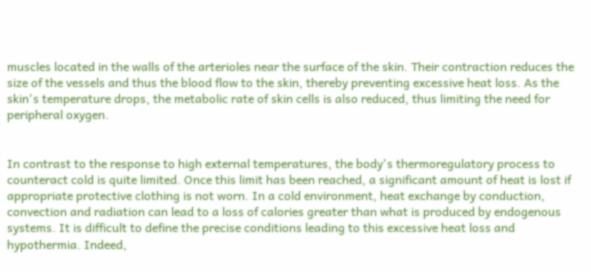muscles located in the walls of the arterioles near the surface of the skin. Their contraction reduces the size of the vessels and thus the blood flow to the skin, thereby preventing excessive heat loss. As the skin's temperature drops, the metabolic rate of skin cells is also reduced, thus limiting the need for peripheral oxygen.


In contrast to the response to high external temperatures, the body's thermoregulatory process to counteract cold is quite limited. Once this limit has been reached, a significant amount of heat is lost if appropriate protective clothing is not worn. In a cold environment, heat exchange by conduction, convection and radiation can lead to a loss of calories greater than what is produced by endogenous systems. It is difficult to define the precise conditions leading to this excessive heat loss and hypothermia. Indeed,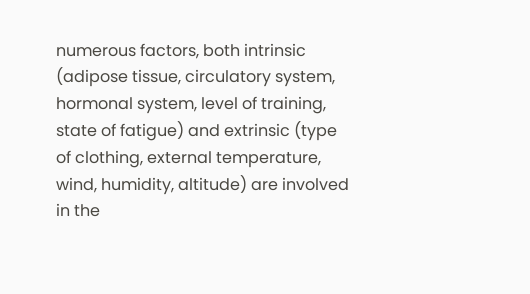numerous factors, both intrinsic (adipose tissue, circulatory system, hormonal system, level of training, state of fatigue) and extrinsic (type of clothing, external temperature, wind, humidity, altitude) are involved in the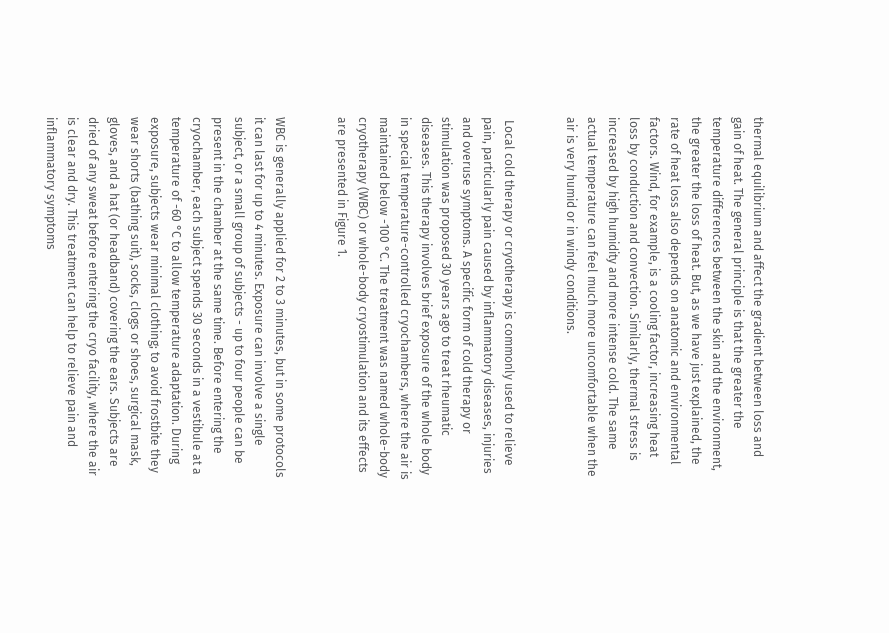thermal equilibrium and affect the gradient between loss and gain of heat. The general principle is that the greater the temperature differences between the skin and the environment, the greater the loss of heat. But, as we have just explained, the rate of heat loss also depends on anatomic and environmental factors. Wind, for example, is a cooling factor, increasing heat loss by conduction and convection. Similarly, thermal stress is increased by high humidity and more intense cold. The same actual temperature can feel much more uncomfortable when the air is very humid or in windy conditions.


 Local cold therapy or cryotherapy is commonly used to relieve pain, particularly pain caused by inflammatory diseases, injuries and overuse symptoms. A specific form of cold therapy or stimulation was proposed 30 years ago to treat rheumatic diseases. This therapy involves brief exposure of the whole body in special temperature-controlled cryochambers, where the air is maintained below -100 °C. The treatment was named whole-body cryotherapy (WBC) or whole-body cryostimulation and its effects are presented in Figure 1.


WBC is generally applied for 2 to 3 minutes, but in some protocols it can last for up to 4 minutes. Exposure can involve a single subject, or a small group of subjects - up to four people can be present in the chamber at the same time. Before entering the cryochamber, each subject spends 30 seconds in a vestibule at a temperature of -60 °C to allow temperature adaptation. During exposure, subjects wear minimal clothing; to avoid frostbite they wear shorts (bathing suit), socks, clogs or shoes, surgical mask, gloves, and a hat (or headband) covering the ears. Subjects are dried of any sweat before entering the cryo facility, where the air is clear and dry. This treatment can help to relieve pain and inflammatory symptoms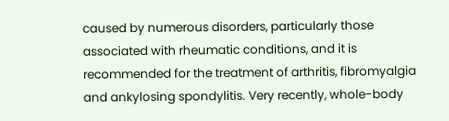caused by numerous disorders, particularly those associated with rheumatic conditions, and it is recommended for the treatment of arthritis, fibromyalgia and ankylosing spondylitis. Very recently, whole-body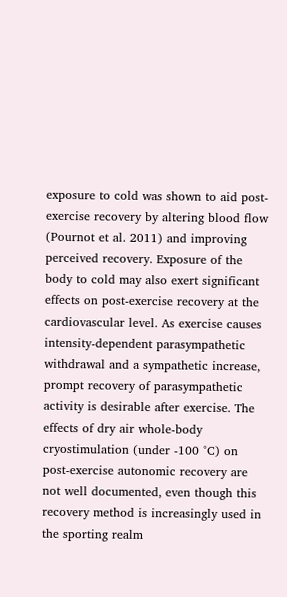exposure to cold was shown to aid post-exercise recovery by altering blood flow (Pournot et al. 2011) and improving perceived recovery. Exposure of the body to cold may also exert significant effects on post-exercise recovery at the cardiovascular level. As exercise causes intensity-dependent parasympathetic withdrawal and a sympathetic increase, prompt recovery of parasympathetic activity is desirable after exercise. The effects of dry air whole-body cryostimulation (under -100 °C) on post-exercise autonomic recovery are not well documented, even though this recovery method is increasingly used in the sporting realm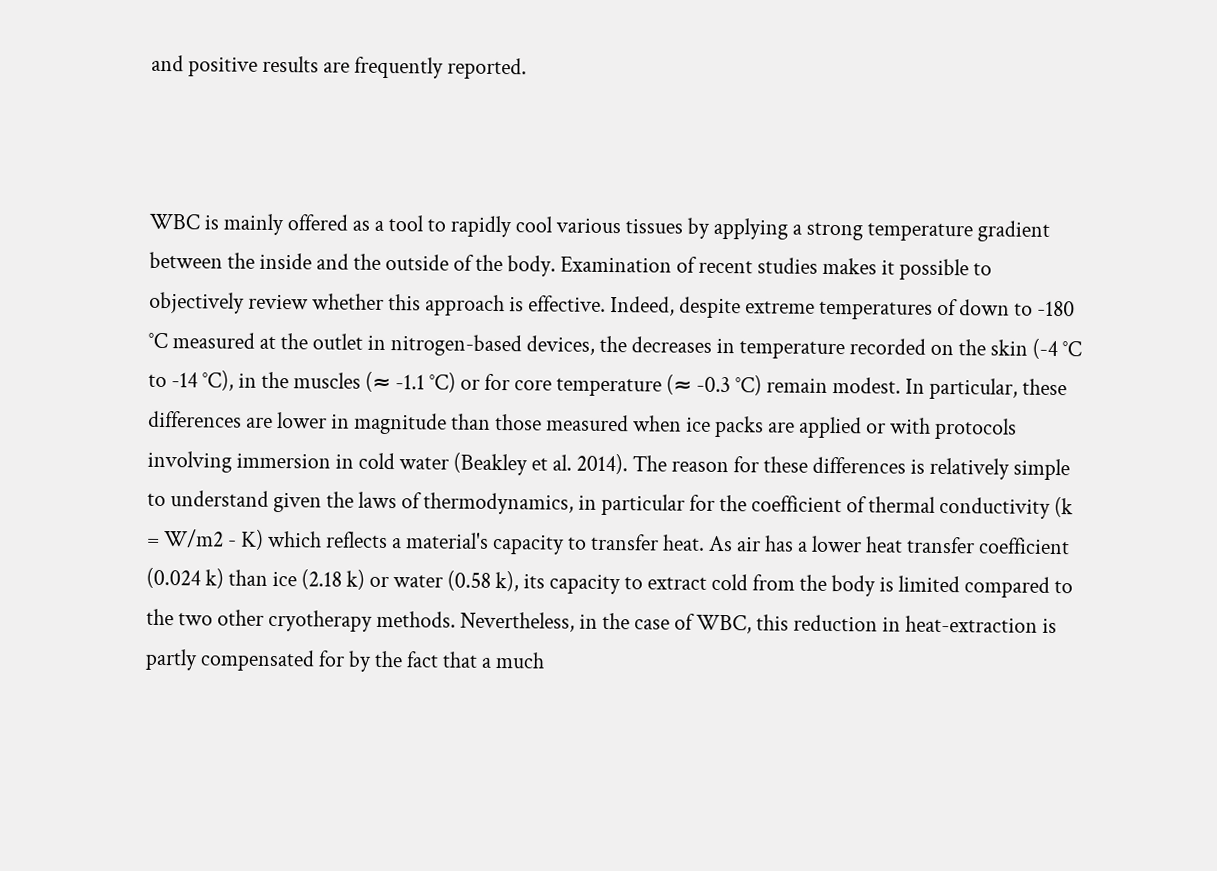and positive results are frequently reported.



WBC is mainly offered as a tool to rapidly cool various tissues by applying a strong temperature gradient between the inside and the outside of the body. Examination of recent studies makes it possible to objectively review whether this approach is effective. Indeed, despite extreme temperatures of down to -180 °C measured at the outlet in nitrogen-based devices, the decreases in temperature recorded on the skin (-4 °C to -14 °C), in the muscles (≈ -1.1 °C) or for core temperature (≈ -0.3 °C) remain modest. In particular, these differences are lower in magnitude than those measured when ice packs are applied or with protocols involving immersion in cold water (Beakley et al. 2014). The reason for these differences is relatively simple to understand given the laws of thermodynamics, in particular for the coefficient of thermal conductivity (k = W/m2 - K) which reflects a material's capacity to transfer heat. As air has a lower heat transfer coefficient (0.024 k) than ice (2.18 k) or water (0.58 k), its capacity to extract cold from the body is limited compared to the two other cryotherapy methods. Nevertheless, in the case of WBC, this reduction in heat-extraction is partly compensated for by the fact that a much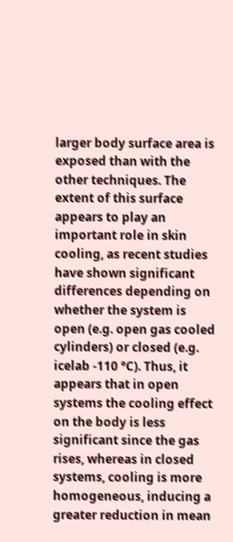larger body surface area is exposed than with the other techniques. The extent of this surface appears to play an important role in skin cooling, as recent studies have shown significant differences depending on whether the system is open (e.g. open gas cooled cylinders) or closed (e.g. icelab -110 °C). Thus, it appears that in open systems the cooling effect on the body is less significant since the gas rises, whereas in closed systems, cooling is more homogeneous, inducing a greater reduction in mean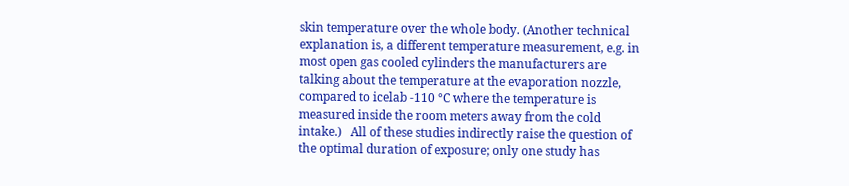skin temperature over the whole body. (Another technical explanation is, a different temperature measurement, e.g. in most open gas cooled cylinders the manufacturers are talking about the temperature at the evaporation nozzle, compared to icelab -110 °C where the temperature is measured inside the room meters away from the cold intake.)   All of these studies indirectly raise the question of the optimal duration of exposure; only one study has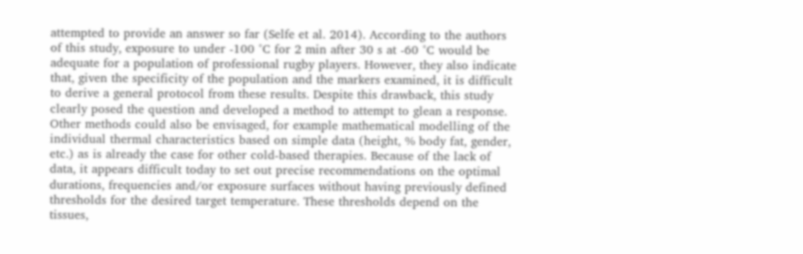attempted to provide an answer so far (Selfe et al. 2014). According to the authors of this study, exposure to under -100 °C for 2 min after 30 s at -60 °C would be adequate for a population of professional rugby players. However, they also indicate that, given the specificity of the population and the markers examined, it is difficult to derive a general protocol from these results. Despite this drawback, this study clearly posed the question and developed a method to attempt to glean a response. Other methods could also be envisaged, for example mathematical modelling of the individual thermal characteristics based on simple data (height, % body fat, gender, etc.) as is already the case for other cold-based therapies. Because of the lack of data, it appears difficult today to set out precise recommendations on the optimal durations, frequencies and/or exposure surfaces without having previously defined thresholds for the desired target temperature. These thresholds depend on the tissues,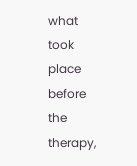what took place before the therapy,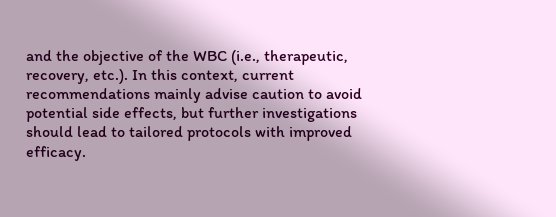and the objective of the WBC (i.e., therapeutic, recovery, etc.). In this context, current recommendations mainly advise caution to avoid potential side effects, but further investigations should lead to tailored protocols with improved efficacy.